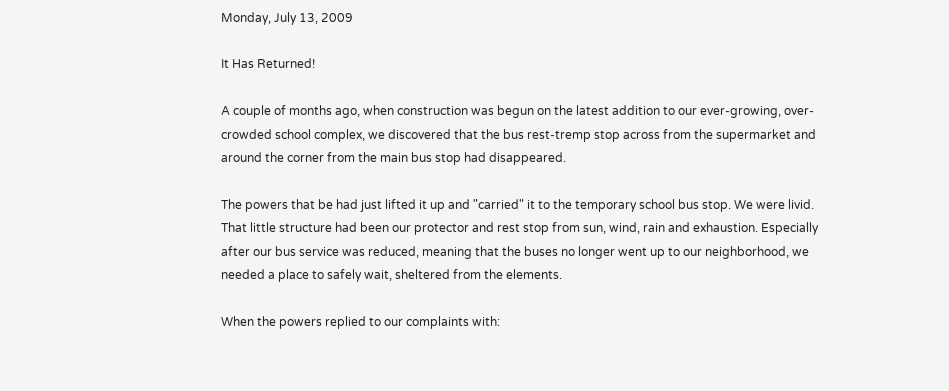Monday, July 13, 2009

It Has Returned!

A couple of months ago, when construction was begun on the latest addition to our ever-growing, over-crowded school complex, we discovered that the bus rest-tremp stop across from the supermarket and around the corner from the main bus stop had disappeared.

The powers that be had just lifted it up and "carried" it to the temporary school bus stop. We were livid. That little structure had been our protector and rest stop from sun, wind, rain and exhaustion. Especially after our bus service was reduced, meaning that the buses no longer went up to our neighborhood, we needed a place to safely wait, sheltered from the elements.

When the powers replied to our complaints with: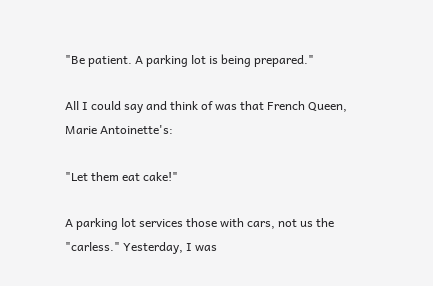"Be patient. A parking lot is being prepared."

All I could say and think of was that French Queen, Marie Antoinette's:

"Let them eat cake!"

A parking lot services those with cars, not us the "carless." Yesterday, I was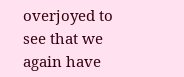overjoyed to see that we again have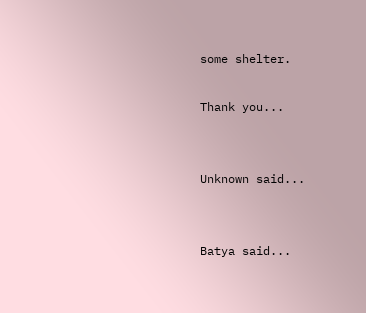some shelter.

Thank you...


Unknown said...


Batya said...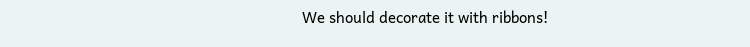We should decorate it with ribbons!